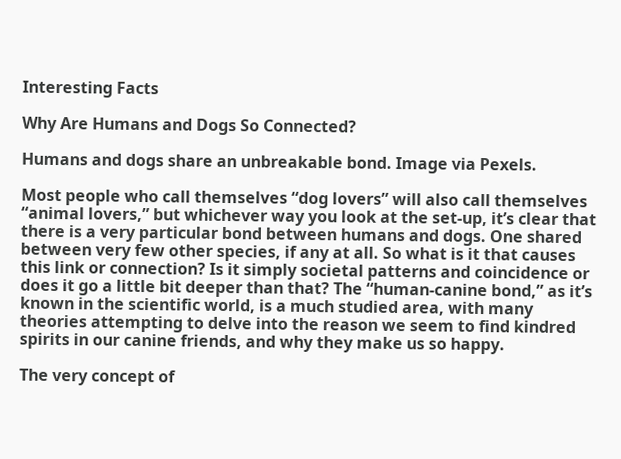Interesting Facts

Why Are Humans and Dogs So Connected?

Humans and dogs share an unbreakable bond. Image via Pexels.

Most people who call themselves “dog lovers” will also call themselves “animal lovers,” but whichever way you look at the set-up, it’s clear that there is a very particular bond between humans and dogs. One shared between very few other species, if any at all. So what is it that causes this link or connection? Is it simply societal patterns and coincidence or does it go a little bit deeper than that? The “human-canine bond,” as it’s known in the scientific world, is a much studied area, with many theories attempting to delve into the reason we seem to find kindred spirits in our canine friends, and why they make us so happy.

The very concept of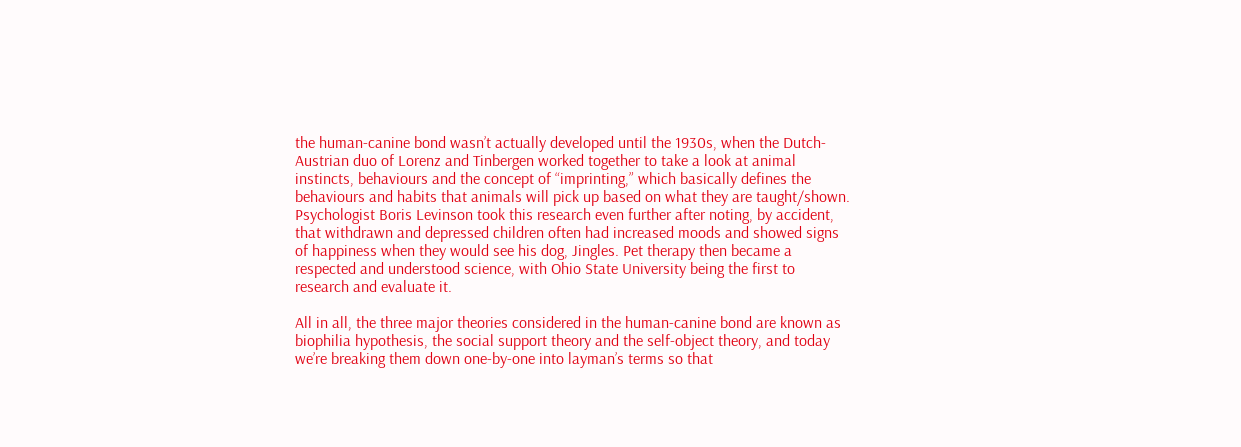the human-canine bond wasn’t actually developed until the 1930s, when the Dutch-Austrian duo of Lorenz and Tinbergen worked together to take a look at animal instincts, behaviours and the concept of “imprinting,” which basically defines the behaviours and habits that animals will pick up based on what they are taught/shown. Psychologist Boris Levinson took this research even further after noting, by accident, that withdrawn and depressed children often had increased moods and showed signs of happiness when they would see his dog, Jingles. Pet therapy then became a respected and understood science, with Ohio State University being the first to research and evaluate it.

All in all, the three major theories considered in the human-canine bond are known as biophilia hypothesis, the social support theory and the self-object theory, and today we’re breaking them down one-by-one into layman’s terms so that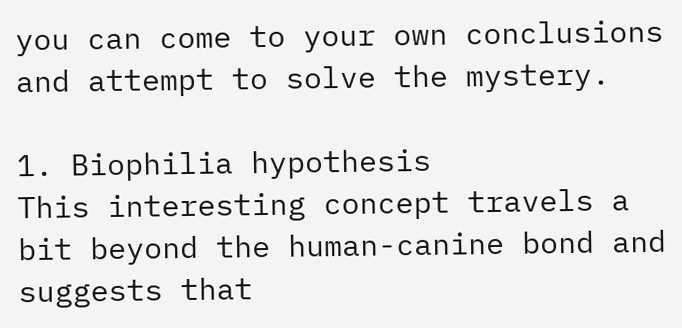you can come to your own conclusions and attempt to solve the mystery.

1. Biophilia hypothesis
This interesting concept travels a bit beyond the human-canine bond and suggests that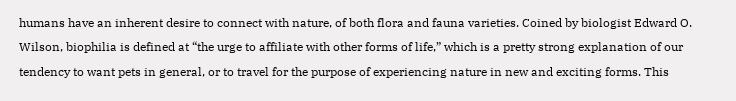humans have an inherent desire to connect with nature, of both flora and fauna varieties. Coined by biologist Edward O. Wilson, biophilia is defined at “the urge to affiliate with other forms of life,” which is a pretty strong explanation of our tendency to want pets in general, or to travel for the purpose of experiencing nature in new and exciting forms. This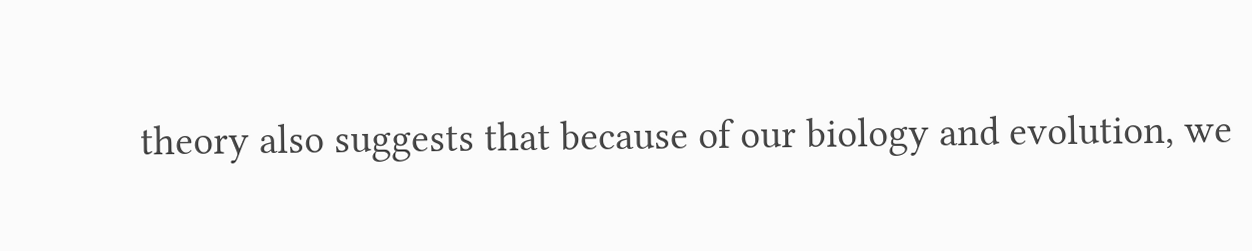theory also suggests that because of our biology and evolution, we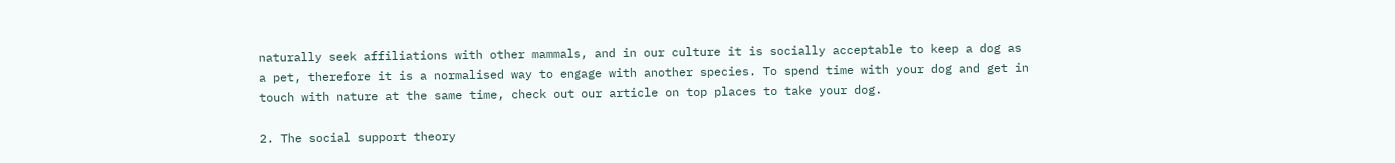naturally seek affiliations with other mammals, and in our culture it is socially acceptable to keep a dog as a pet, therefore it is a normalised way to engage with another species. To spend time with your dog and get in touch with nature at the same time, check out our article on top places to take your dog.

2. The social support theory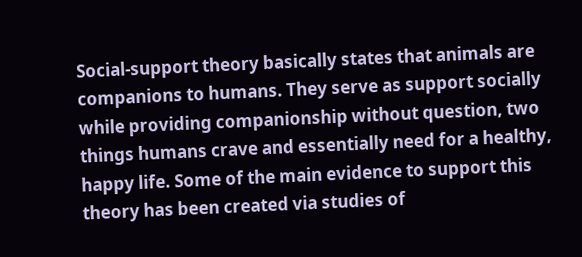Social-support theory basically states that animals are companions to humans. They serve as support socially while providing companionship without question, two things humans crave and essentially need for a healthy, happy life. Some of the main evidence to support this theory has been created via studies of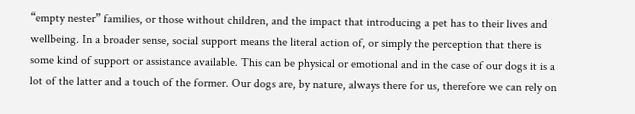“empty nester” families, or those without children, and the impact that introducing a pet has to their lives and wellbeing. In a broader sense, social support means the literal action of, or simply the perception that there is some kind of support or assistance available. This can be physical or emotional and in the case of our dogs it is a lot of the latter and a touch of the former. Our dogs are, by nature, always there for us, therefore we can rely on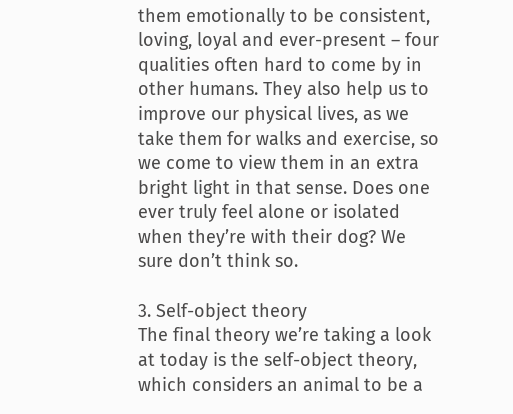them emotionally to be consistent, loving, loyal and ever-present – four qualities often hard to come by in other humans. They also help us to improve our physical lives, as we take them for walks and exercise, so we come to view them in an extra bright light in that sense. Does one ever truly feel alone or isolated when they’re with their dog? We sure don’t think so.

3. Self-object theory
The final theory we’re taking a look at today is the self-object theory, which considers an animal to be a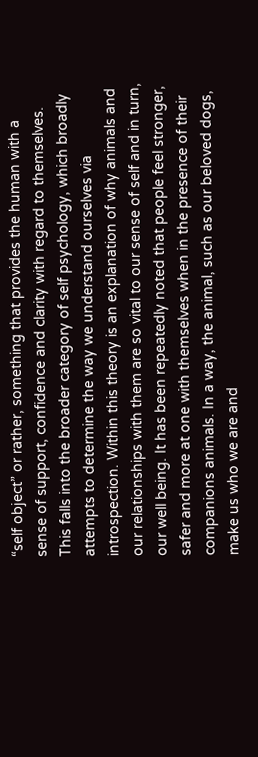“self object” or rather, something that provides the human with a sense of support, confidence and clarity with regard to themselves. This falls into the broader category of self psychology, which broadly attempts to determine the way we understand ourselves via introspection. Within this theory is an explanation of why animals and our relationships with them are so vital to our sense of self and in turn, our well being. It has been repeatedly noted that people feel stronger, safer and more at one with themselves when in the presence of their companions animals. In a way, the animal, such as our beloved dogs, make us who we are and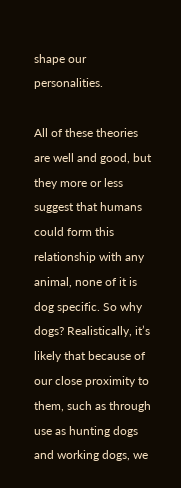shape our personalities.

All of these theories are well and good, but they more or less suggest that humans could form this relationship with any animal, none of it is dog specific. So why dogs? Realistically, it’s likely that because of our close proximity to them, such as through use as hunting dogs and working dogs, we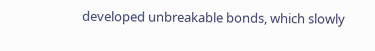developed unbreakable bonds, which slowly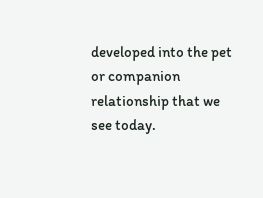developed into the pet or companion relationship that we see today.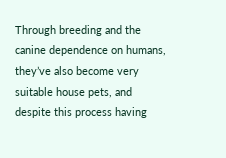Through breeding and the canine dependence on humans, they’ve also become very suitable house pets, and despite this process having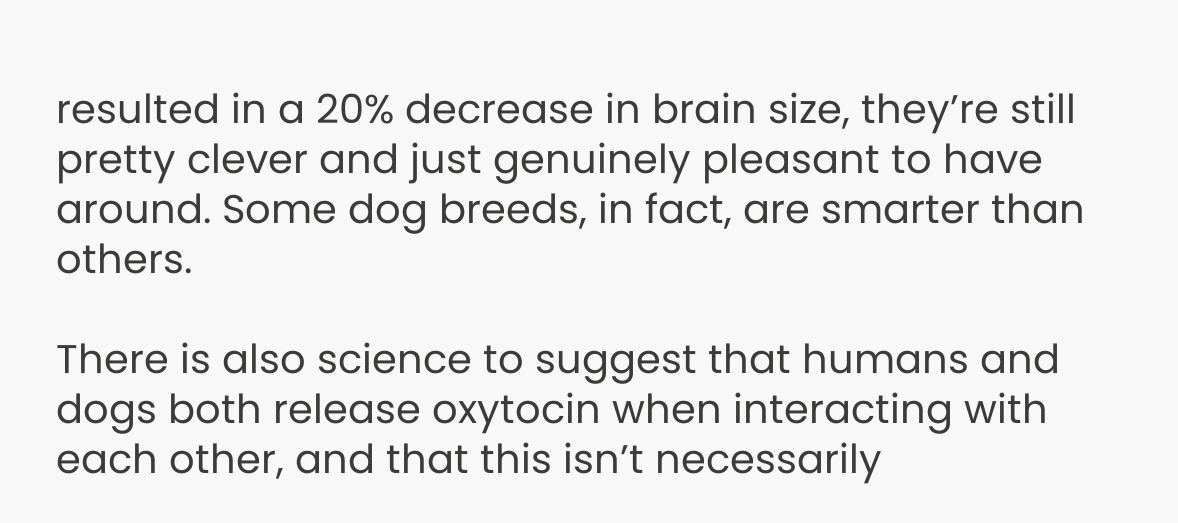resulted in a 20% decrease in brain size, they’re still pretty clever and just genuinely pleasant to have around. Some dog breeds, in fact, are smarter than others.

There is also science to suggest that humans and dogs both release oxytocin when interacting with each other, and that this isn’t necessarily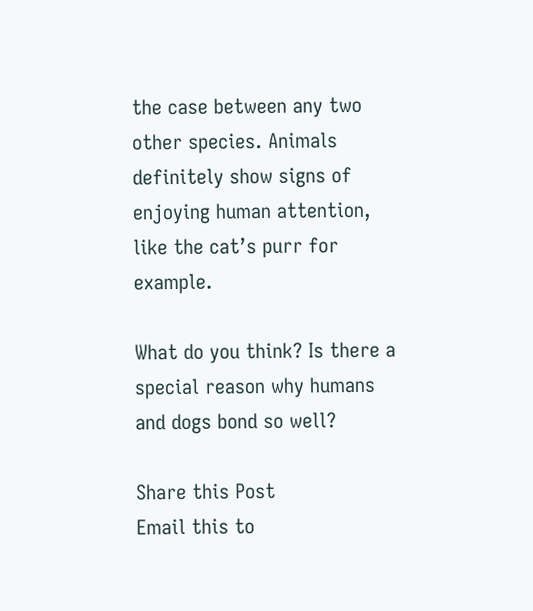the case between any two other species. Animals definitely show signs of enjoying human attention, like the cat’s purr for example.

What do you think? Is there a special reason why humans and dogs bond so well?

Share this Post
Email this to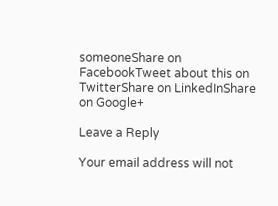someoneShare on FacebookTweet about this on TwitterShare on LinkedInShare on Google+

Leave a Reply

Your email address will not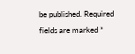be published. Required fields are marked *